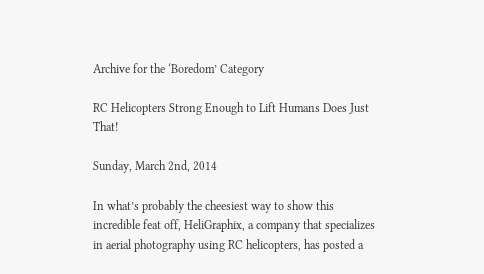Archive for the ‘Boredom’ Category

RC Helicopters Strong Enough to Lift Humans Does Just That!

Sunday, March 2nd, 2014

In what’s probably the cheesiest way to show this incredible feat off, HeliGraphix, a company that specializes in aerial photography using RC helicopters, has posted a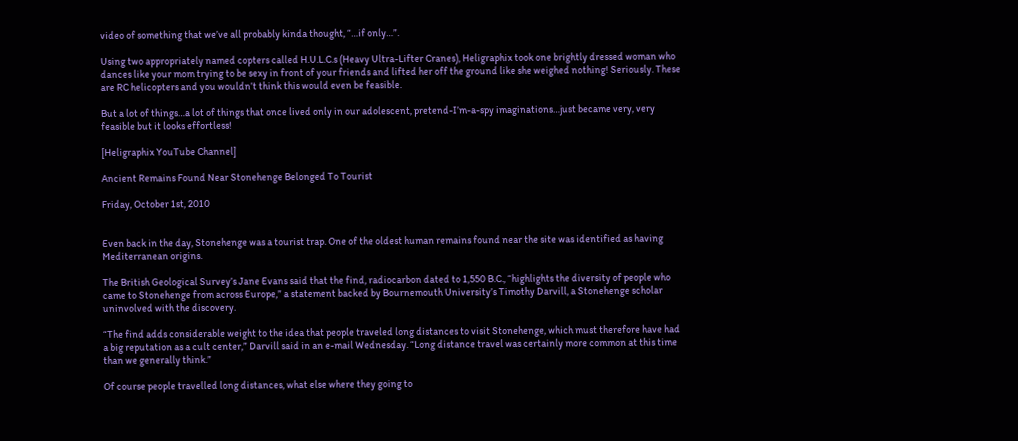video of something that we’ve all probably kinda thought, “…if only…”.

Using two appropriately named copters called H.U.L.C.s (Heavy Ultra-Lifter Cranes), Heligraphix took one brightly dressed woman who dances like your mom trying to be sexy in front of your friends and lifted her off the ground like she weighed nothing! Seriously. These are RC helicopters and you wouldn’t think this would even be feasible.

But a lot of things…a lot of things that once lived only in our adolescent, pretend-I’m-a-spy imaginations…just became very, very feasible but it looks effortless!

[Heligraphix YouTube Channel]

Ancient Remains Found Near Stonehenge Belonged To Tourist

Friday, October 1st, 2010


Even back in the day, Stonehenge was a tourist trap. One of the oldest human remains found near the site was identified as having Mediterranean origins.

The British Geological Survey’s Jane Evans said that the find, radiocarbon dated to 1,550 B.C., “highlights the diversity of people who came to Stonehenge from across Europe,” a statement backed by Bournemouth University’s Timothy Darvill, a Stonehenge scholar uninvolved with the discovery.

“The find adds considerable weight to the idea that people traveled long distances to visit Stonehenge, which must therefore have had a big reputation as a cult center,” Darvill said in an e-mail Wednesday. “Long distance travel was certainly more common at this time than we generally think.”

Of course people travelled long distances, what else where they going to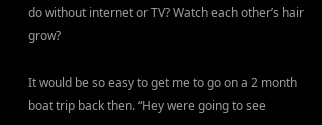do without internet or TV? Watch each other’s hair grow?

It would be so easy to get me to go on a 2 month boat trip back then. “Hey were going to see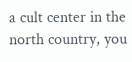a cult center in the north country, you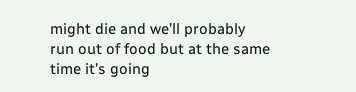might die and we’ll probably run out of food but at the same time it’s going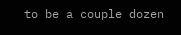to be a couple dozen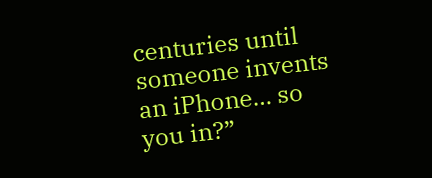centuries until someone invents an iPhone… so you in?”